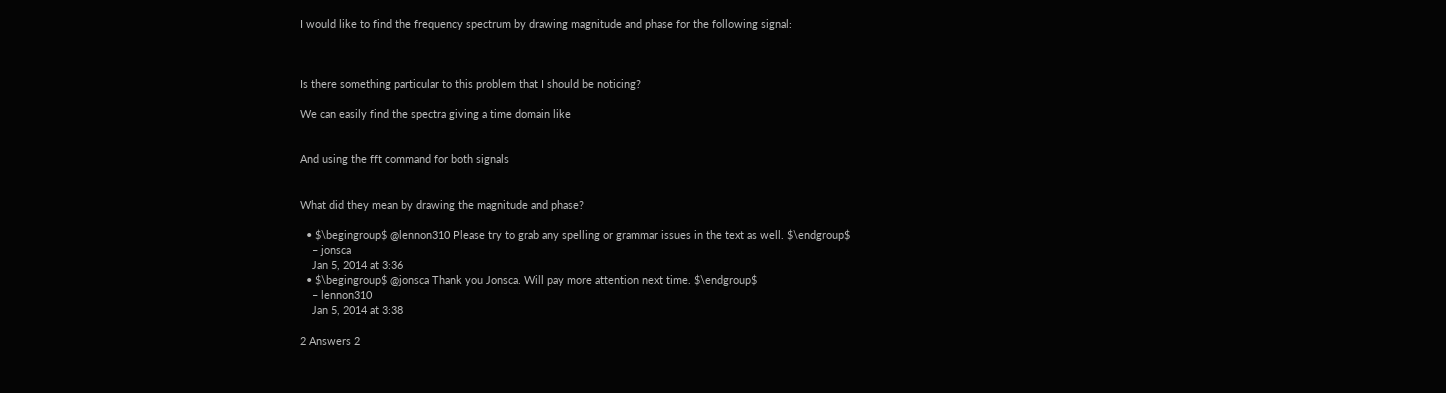I would like to find the frequency spectrum by drawing magnitude and phase for the following signal:



Is there something particular to this problem that I should be noticing?

We can easily find the spectra giving a time domain like


And using the fft command for both signals


What did they mean by drawing the magnitude and phase?

  • $\begingroup$ @lennon310 Please try to grab any spelling or grammar issues in the text as well. $\endgroup$
    – jonsca
    Jan 5, 2014 at 3:36
  • $\begingroup$ @jonsca Thank you Jonsca. Will pay more attention next time. $\endgroup$
    – lennon310
    Jan 5, 2014 at 3:38

2 Answers 2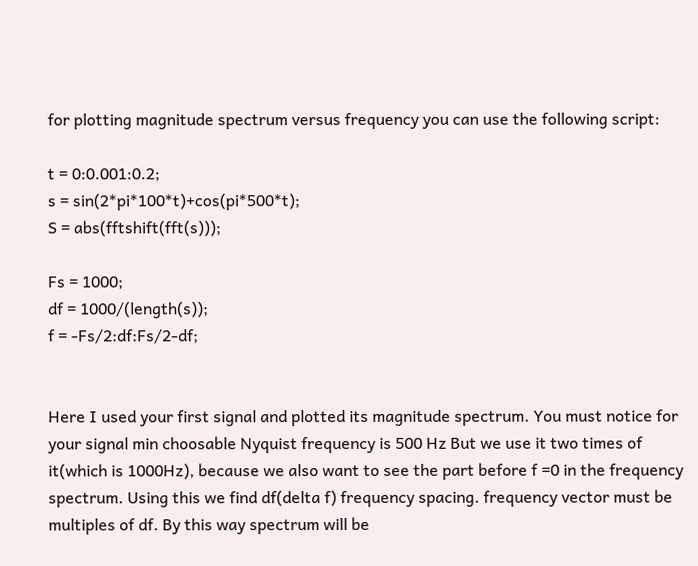for plotting magnitude spectrum versus frequency you can use the following script:

t = 0:0.001:0.2;
s = sin(2*pi*100*t)+cos(pi*500*t);
S = abs(fftshift(fft(s)));

Fs = 1000;
df = 1000/(length(s));
f = -Fs/2:df:Fs/2-df;


Here I used your first signal and plotted its magnitude spectrum. You must notice for your signal min choosable Nyquist frequency is 500 Hz But we use it two times of it(which is 1000Hz), because we also want to see the part before f =0 in the frequency spectrum. Using this we find df(delta f) frequency spacing. frequency vector must be multiples of df. By this way spectrum will be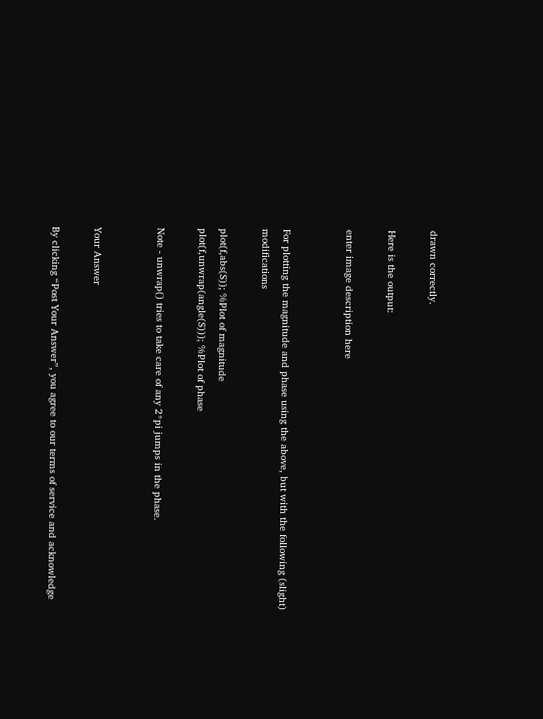drawn correctly.

Here is the output:

enter image description here


For plotting the magnitude and phase using the above, but with the following (slight) modifications

plot(f,abs(S)); %Plot of magnitude
plot(f,unwrap(angle(S))); %Plot of phase

Note - unwrap() tries to take care of any 2*pi jumps in the phase.


Your Answer

By clicking “Post Your Answer”, you agree to our terms of service and acknowledge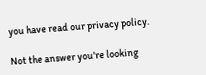you have read our privacy policy.

Not the answer you're looking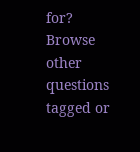for? Browse other questions tagged or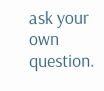ask your own question.